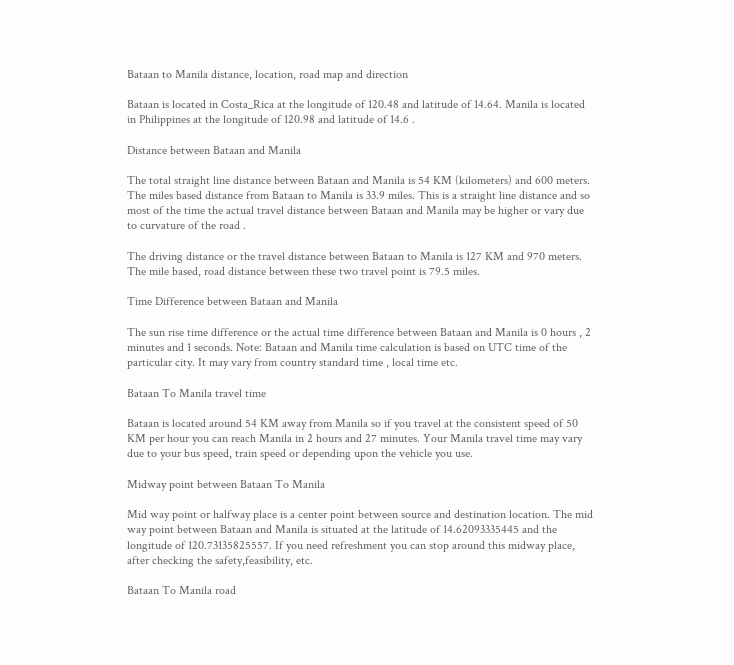Bataan to Manila distance, location, road map and direction

Bataan is located in Costa_Rica at the longitude of 120.48 and latitude of 14.64. Manila is located in Philippines at the longitude of 120.98 and latitude of 14.6 .

Distance between Bataan and Manila

The total straight line distance between Bataan and Manila is 54 KM (kilometers) and 600 meters. The miles based distance from Bataan to Manila is 33.9 miles. This is a straight line distance and so most of the time the actual travel distance between Bataan and Manila may be higher or vary due to curvature of the road .

The driving distance or the travel distance between Bataan to Manila is 127 KM and 970 meters. The mile based, road distance between these two travel point is 79.5 miles.

Time Difference between Bataan and Manila

The sun rise time difference or the actual time difference between Bataan and Manila is 0 hours , 2 minutes and 1 seconds. Note: Bataan and Manila time calculation is based on UTC time of the particular city. It may vary from country standard time , local time etc.

Bataan To Manila travel time

Bataan is located around 54 KM away from Manila so if you travel at the consistent speed of 50 KM per hour you can reach Manila in 2 hours and 27 minutes. Your Manila travel time may vary due to your bus speed, train speed or depending upon the vehicle you use.

Midway point between Bataan To Manila

Mid way point or halfway place is a center point between source and destination location. The mid way point between Bataan and Manila is situated at the latitude of 14.62093335445 and the longitude of 120.73135825557. If you need refreshment you can stop around this midway place, after checking the safety,feasibility, etc.

Bataan To Manila road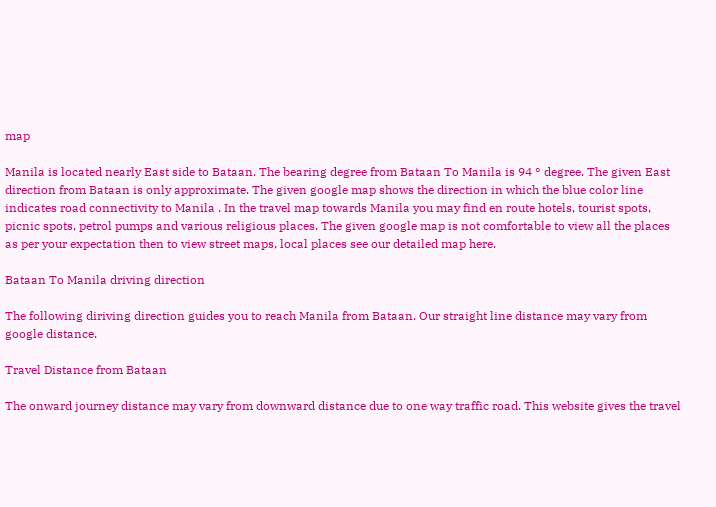map

Manila is located nearly East side to Bataan. The bearing degree from Bataan To Manila is 94 ° degree. The given East direction from Bataan is only approximate. The given google map shows the direction in which the blue color line indicates road connectivity to Manila . In the travel map towards Manila you may find en route hotels, tourist spots, picnic spots, petrol pumps and various religious places. The given google map is not comfortable to view all the places as per your expectation then to view street maps, local places see our detailed map here.

Bataan To Manila driving direction

The following diriving direction guides you to reach Manila from Bataan. Our straight line distance may vary from google distance.

Travel Distance from Bataan

The onward journey distance may vary from downward distance due to one way traffic road. This website gives the travel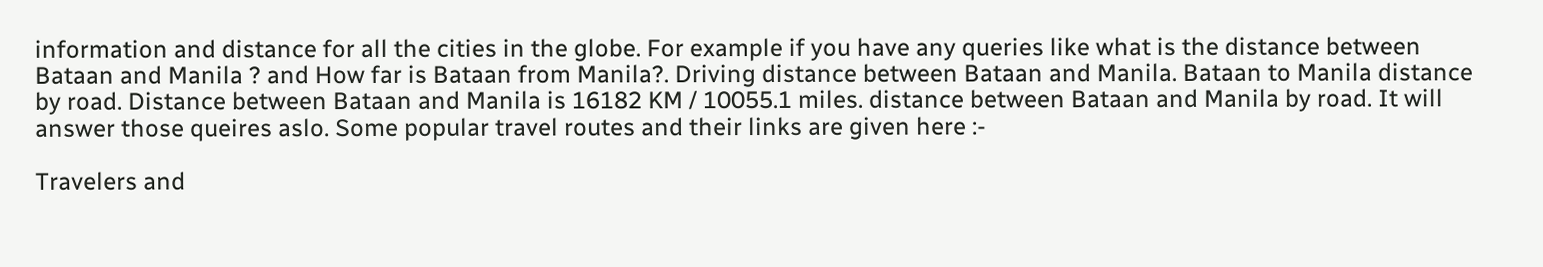information and distance for all the cities in the globe. For example if you have any queries like what is the distance between Bataan and Manila ? and How far is Bataan from Manila?. Driving distance between Bataan and Manila. Bataan to Manila distance by road. Distance between Bataan and Manila is 16182 KM / 10055.1 miles. distance between Bataan and Manila by road. It will answer those queires aslo. Some popular travel routes and their links are given here :-

Travelers and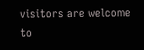visitors are welcome to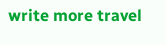write more travel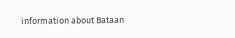information about Bataan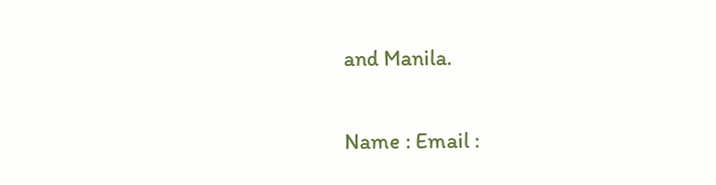and Manila.

Name : Email :